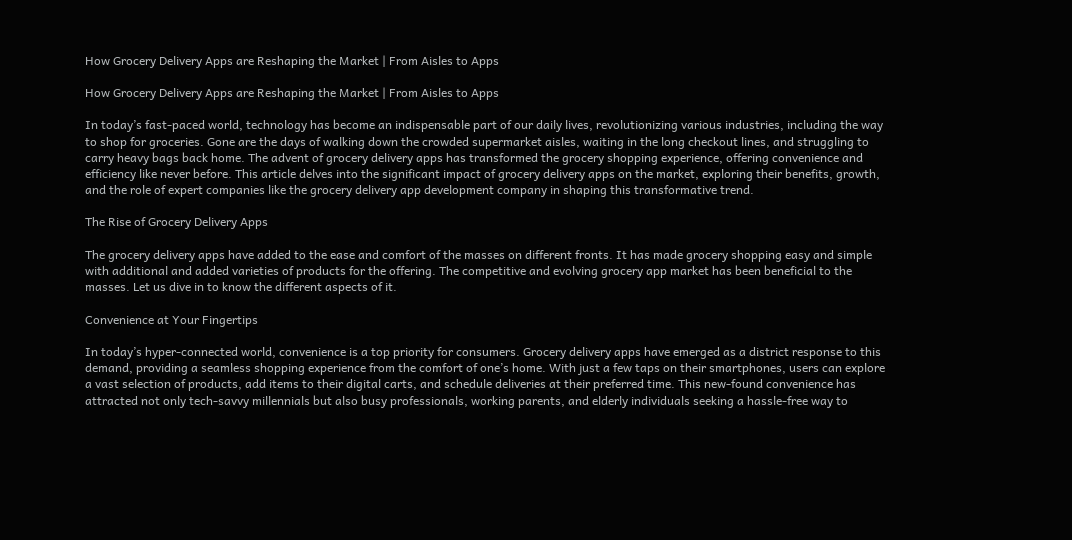How Grocery Delivery Apps are Reshaping the Market | From Aisles to Apps

How Grocery Delivery Apps are Reshaping the Market | From Aisles to Apps

In today’s fast-paced world, technology has become an indispensable part of our daily lives, revolutionizing various industries, including the way to shop for groceries. Gone are the days of walking down the crowded supermarket aisles, waiting in the long checkout lines, and struggling to carry heavy bags back home. The advent of grocery delivery apps has transformed the grocery shopping experience, offering convenience and efficiency like never before. This article delves into the significant impact of grocery delivery apps on the market, exploring their benefits, growth, and the role of expert companies like the grocery delivery app development company in shaping this transformative trend.

The Rise of Grocery Delivery Apps

The grocery delivery apps have added to the ease and comfort of the masses on different fronts. It has made grocery shopping easy and simple with additional and added varieties of products for the offering. The competitive and evolving grocery app market has been beneficial to the masses. Let us dive in to know the different aspects of it.

Convenience at Your Fingertips

In today’s hyper-connected world, convenience is a top priority for consumers. Grocery delivery apps have emerged as a district response to this demand, providing a seamless shopping experience from the comfort of one’s home. With just a few taps on their smartphones, users can explore a vast selection of products, add items to their digital carts, and schedule deliveries at their preferred time. This new-found convenience has attracted not only tech-savvy millennials but also busy professionals, working parents, and elderly individuals seeking a hassle-free way to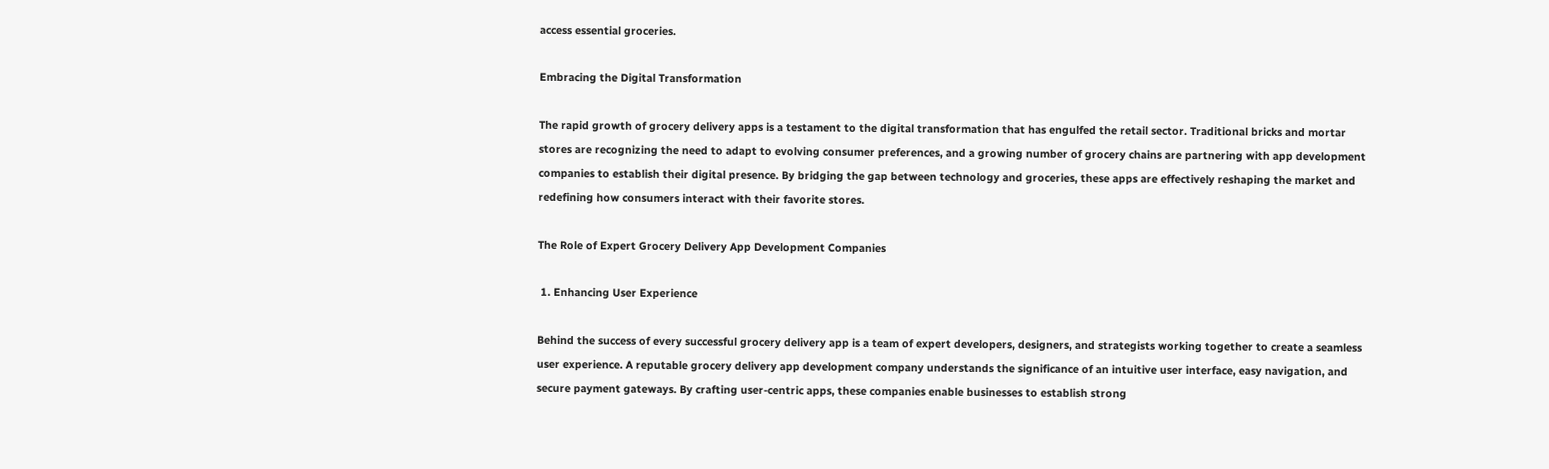access essential groceries.

Embracing the Digital Transformation

The rapid growth of grocery delivery apps is a testament to the digital transformation that has engulfed the retail sector. Traditional bricks and mortar stores are recognizing the need to adapt to evolving consumer preferences, and a growing number of grocery chains are partnering with app development companies to establish their digital presence. By bridging the gap between technology and groceries, these apps are effectively reshaping the market and redefining how consumers interact with their favorite stores.

The Role of Expert Grocery Delivery App Development Companies

 1. Enhancing User Experience

Behind the success of every successful grocery delivery app is a team of expert developers, designers, and strategists working together to create a seamless user experience. A reputable grocery delivery app development company understands the significance of an intuitive user interface, easy navigation, and secure payment gateways. By crafting user-centric apps, these companies enable businesses to establish strong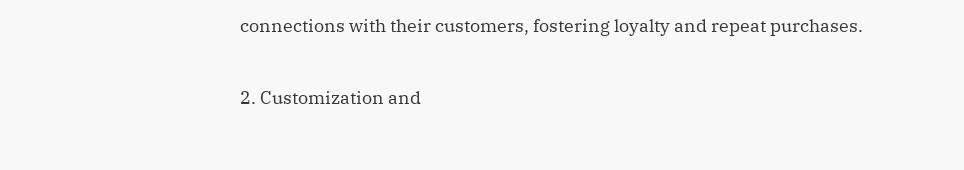connections with their customers, fostering loyalty and repeat purchases.

2. Customization and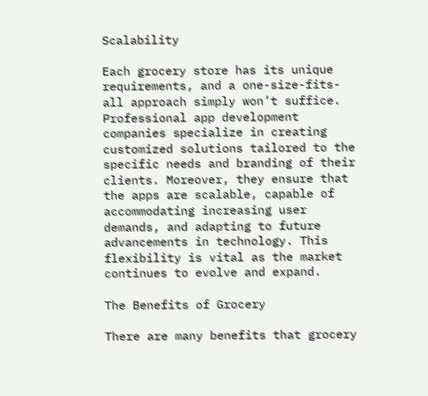Scalability

Each grocery store has its unique requirements, and a one-size-fits-all approach simply won’t suffice. Professional app development companies specialize in creating customized solutions tailored to the specific needs and branding of their clients. Moreover, they ensure that the apps are scalable, capable of accommodating increasing user demands, and adapting to future advancements in technology. This flexibility is vital as the market continues to evolve and expand.

The Benefits of Grocery

There are many benefits that grocery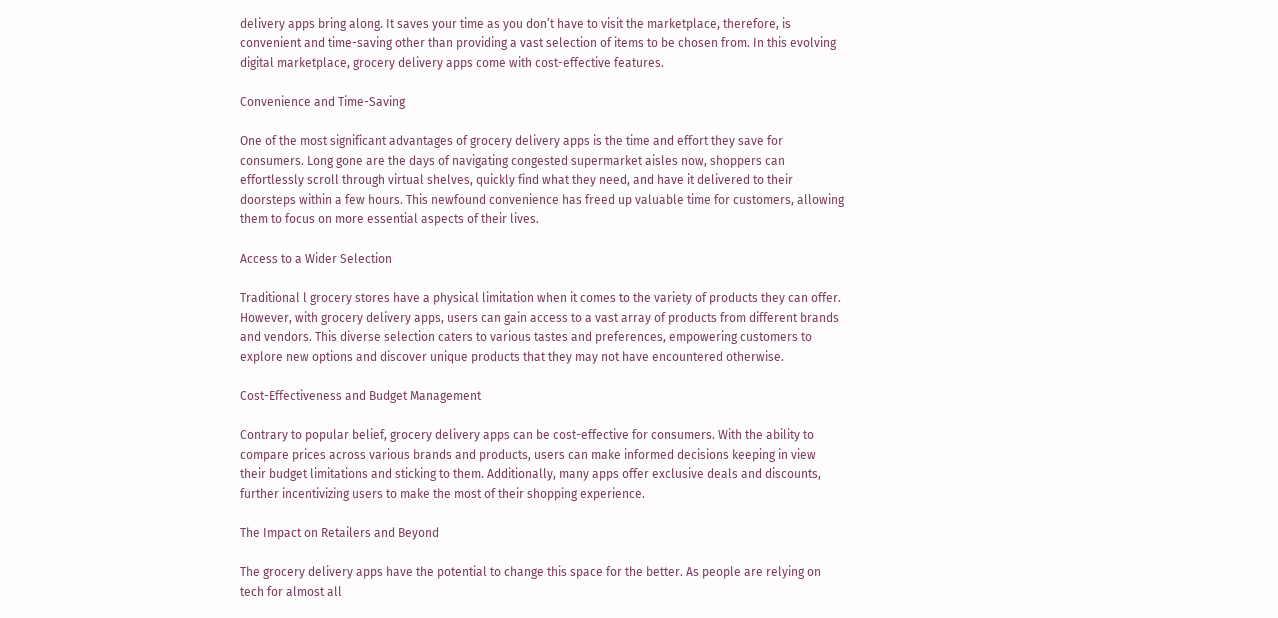delivery apps bring along. It saves your time as you don’t have to visit the marketplace, therefore, is convenient and time-saving other than providing a vast selection of items to be chosen from. In this evolving digital marketplace, grocery delivery apps come with cost-effective features.

Convenience and Time-Saving

One of the most significant advantages of grocery delivery apps is the time and effort they save for consumers. Long gone are the days of navigating congested supermarket aisles now, shoppers can effortlessly scroll through virtual shelves, quickly find what they need, and have it delivered to their doorsteps within a few hours. This newfound convenience has freed up valuable time for customers, allowing them to focus on more essential aspects of their lives.

Access to a Wider Selection

Traditional l grocery stores have a physical limitation when it comes to the variety of products they can offer. However, with grocery delivery apps, users can gain access to a vast array of products from different brands and vendors. This diverse selection caters to various tastes and preferences, empowering customers to explore new options and discover unique products that they may not have encountered otherwise.

Cost-Effectiveness and Budget Management

Contrary to popular belief, grocery delivery apps can be cost-effective for consumers. With the ability to compare prices across various brands and products, users can make informed decisions keeping in view their budget limitations and sticking to them. Additionally, many apps offer exclusive deals and discounts, further incentivizing users to make the most of their shopping experience.

The Impact on Retailers and Beyond

The grocery delivery apps have the potential to change this space for the better. As people are relying on tech for almost all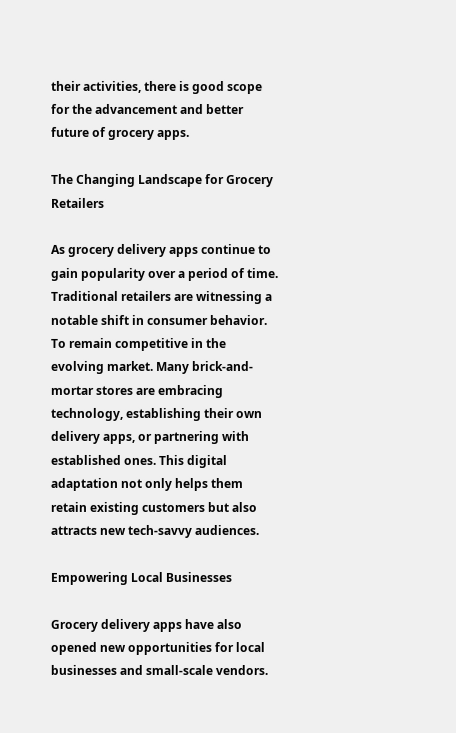their activities, there is good scope for the advancement and better future of grocery apps.

The Changing Landscape for Grocery Retailers

As grocery delivery apps continue to gain popularity over a period of time. Traditional retailers are witnessing a notable shift in consumer behavior. To remain competitive in the evolving market. Many brick-and-mortar stores are embracing technology, establishing their own delivery apps, or partnering with established ones. This digital adaptation not only helps them retain existing customers but also attracts new tech-savvy audiences.

Empowering Local Businesses

Grocery delivery apps have also opened new opportunities for local businesses and small-scale vendors.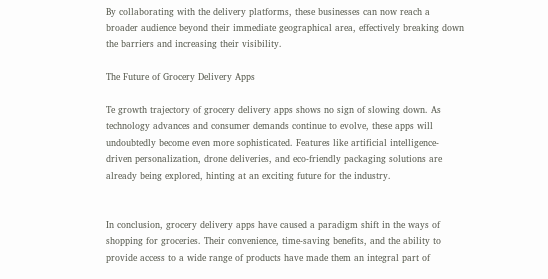By collaborating with the delivery platforms, these businesses can now reach a broader audience beyond their immediate geographical area, effectively breaking down the barriers and increasing their visibility.

The Future of Grocery Delivery Apps

Te growth trajectory of grocery delivery apps shows no sign of slowing down. As technology advances and consumer demands continue to evolve, these apps will undoubtedly become even more sophisticated. Features like artificial intelligence-driven personalization, drone deliveries, and eco-friendly packaging solutions are already being explored, hinting at an exciting future for the industry.


In conclusion, grocery delivery apps have caused a paradigm shift in the ways of shopping for groceries. Their convenience, time-saving benefits, and the ability to provide access to a wide range of products have made them an integral part of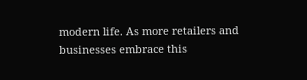modern life. As more retailers and businesses embrace this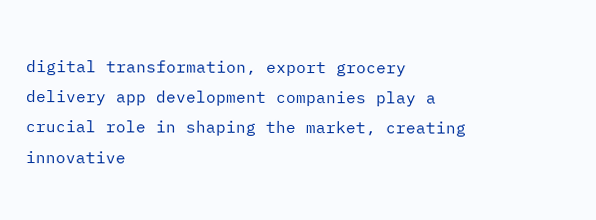digital transformation, export grocery delivery app development companies play a crucial role in shaping the market, creating innovative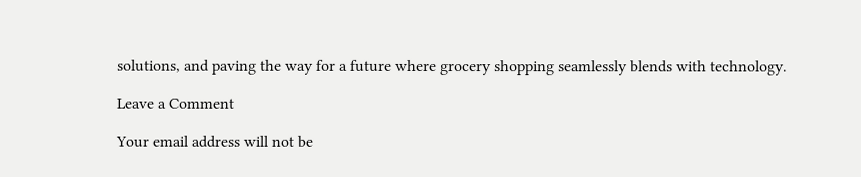solutions, and paving the way for a future where grocery shopping seamlessly blends with technology.

Leave a Comment

Your email address will not be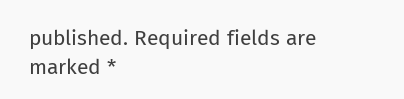published. Required fields are marked *